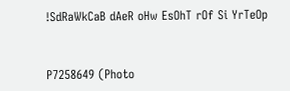!SdRaWkCaB dAeR oHw EsOhT rOf Si YrTeOp


P7258649 (Photo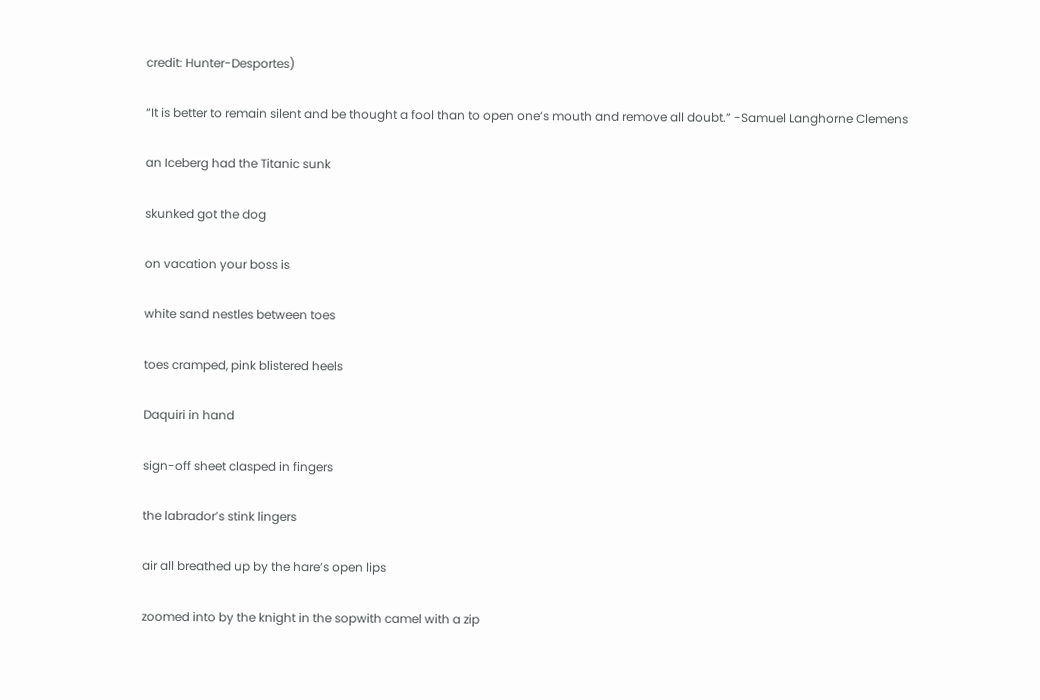credit: Hunter-Desportes)

“It is better to remain silent and be thought a fool than to open one’s mouth and remove all doubt.” -Samuel Langhorne Clemens

an Iceberg had the Titanic sunk

skunked got the dog

on vacation your boss is

white sand nestles between toes

toes cramped, pink blistered heels

Daquiri in hand

sign-off sheet clasped in fingers

the labrador’s stink lingers

air all breathed up by the hare’s open lips

zoomed into by the knight in the sopwith camel with a zip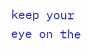keep your eye on the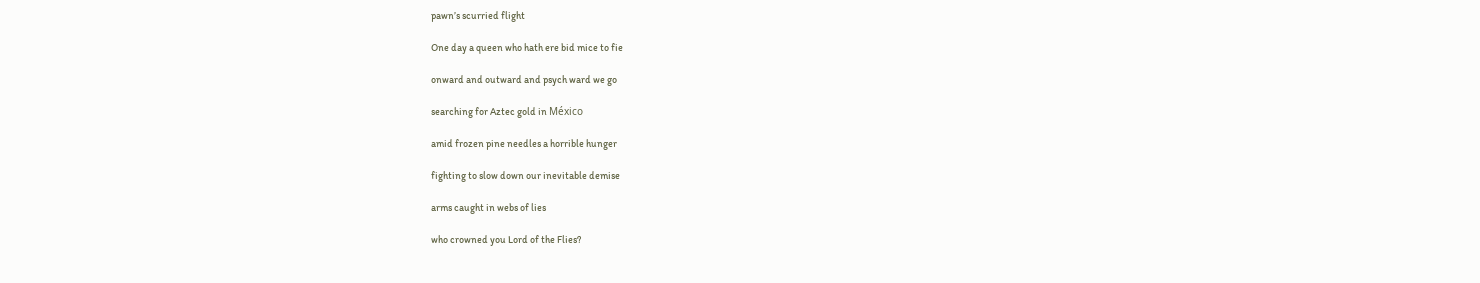pawn’s scurried flight

One day a queen who hath ere bid mice to fie

onward and outward and psych ward we go

searching for Aztec gold in México

amid frozen pine needles a horrible hunger

fighting to slow down our inevitable demise

arms caught in webs of lies

who crowned you Lord of the Flies?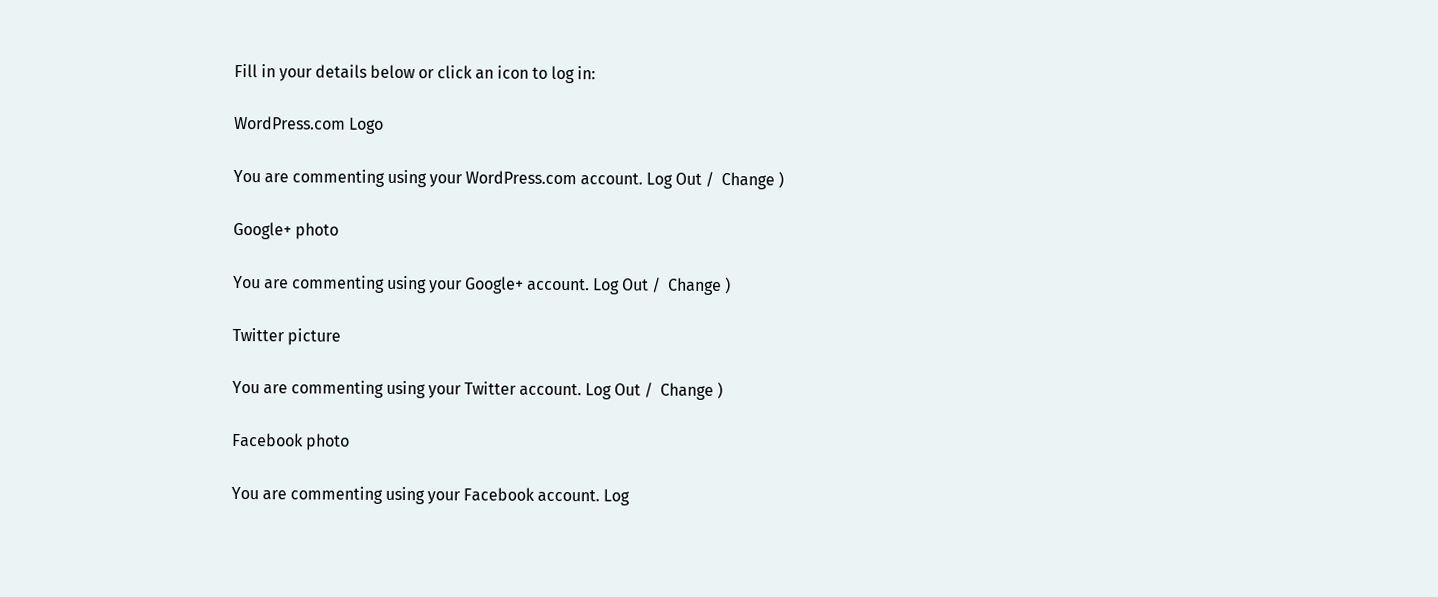Fill in your details below or click an icon to log in:

WordPress.com Logo

You are commenting using your WordPress.com account. Log Out /  Change )

Google+ photo

You are commenting using your Google+ account. Log Out /  Change )

Twitter picture

You are commenting using your Twitter account. Log Out /  Change )

Facebook photo

You are commenting using your Facebook account. Log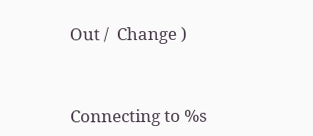Out /  Change )


Connecting to %s